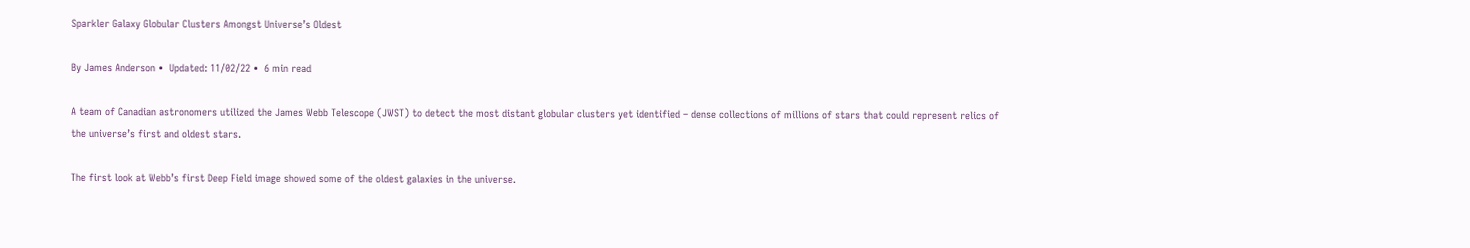Sparkler Galaxy Globular Clusters Amongst Universe’s Oldest

By James Anderson •  Updated: 11/02/22 •  6 min read

A team of Canadian astronomers utilized the James Webb Telescope (JWST) to detect the most distant globular clusters yet identified – dense collections of millions of stars that could represent relics of the universe’s first and oldest stars.

The first look at Webb’s first Deep Field image showed some of the oldest galaxies in the universe.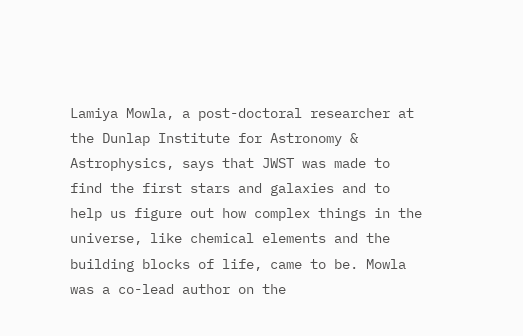Lamiya Mowla, a post-doctoral researcher at the Dunlap Institute for Astronomy & Astrophysics, says that JWST was made to find the first stars and galaxies and to help us figure out how complex things in the universe, like chemical elements and the building blocks of life, came to be. Mowla was a co-lead author on the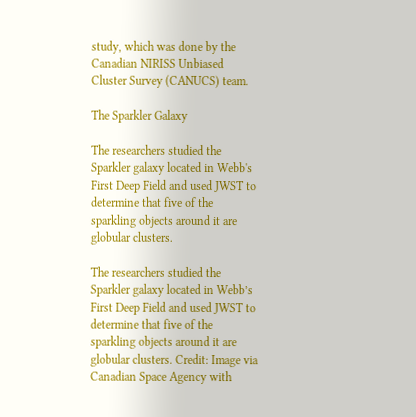study, which was done by the Canadian NIRISS Unbiased Cluster Survey (CANUCS) team.

The Sparkler Galaxy

The researchers studied the Sparkler galaxy located in Webb's First Deep Field and used JWST to determine that five of the sparkling objects around it are globular clusters.

The researchers studied the Sparkler galaxy located in Webb’s First Deep Field and used JWST to determine that five of the sparkling objects around it are globular clusters. Credit: Image via Canadian Space Agency with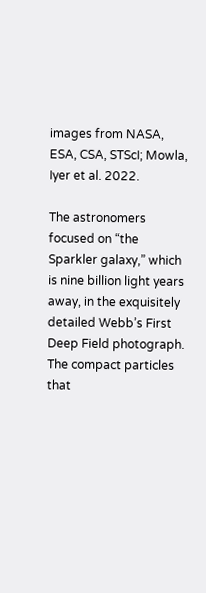images from NASA, ESA, CSA, STScI; Mowla, Iyer et al. 2022.

The astronomers focused on “the Sparkler galaxy,” which is nine billion light years away, in the exquisitely detailed Webb’s First Deep Field photograph. The compact particles that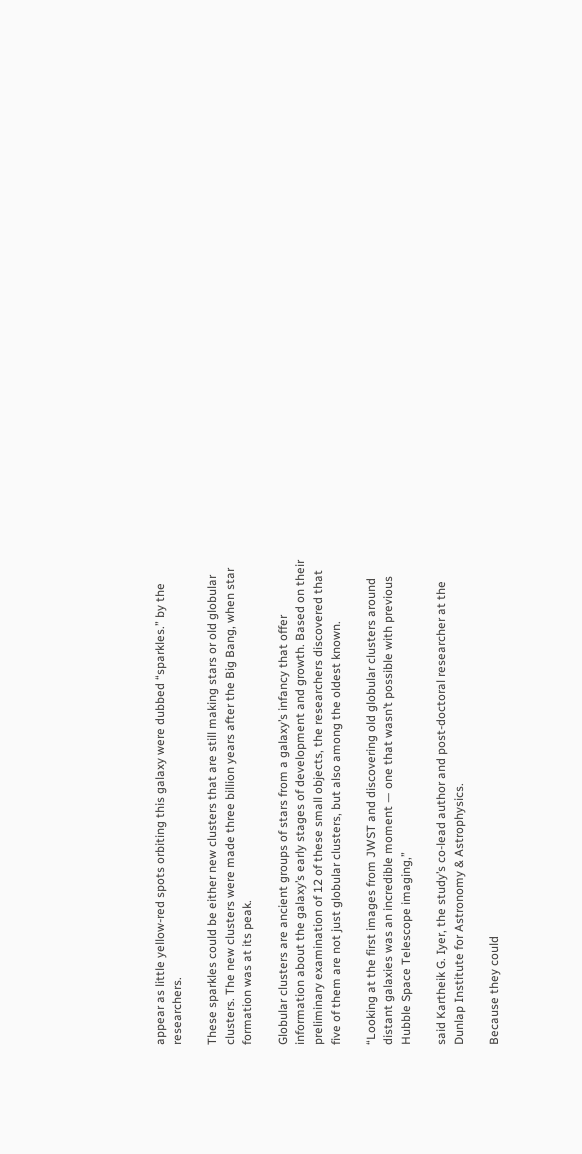appear as little yellow-red spots orbiting this galaxy were dubbed “sparkles.” by the researchers.

These sparkles could be either new clusters that are still making stars or old globular clusters. The new clusters were made three billion years after the Big Bang, when star formation was at its peak.

Globular clusters are ancient groups of stars from a galaxy’s infancy that offer information about the galaxy’s early stages of development and growth. Based on their preliminary examination of 12 of these small objects, the researchers discovered that five of them are not just globular clusters, but also among the oldest known.

“Looking at the first images from JWST and discovering old globular clusters around distant galaxies was an incredible moment — one that wasn’t possible with previous Hubble Space Telescope imaging,”

said Kartheik G. Iyer, the study’s co-lead author and post-doctoral researcher at the Dunlap Institute for Astronomy & Astrophysics.

Because they could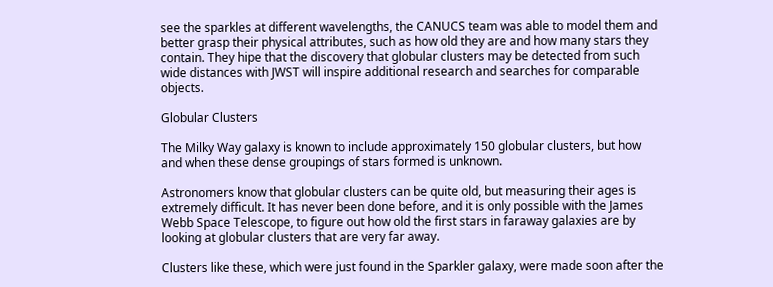see the sparkles at different wavelengths, the CANUCS team was able to model them and better grasp their physical attributes, such as how old they are and how many stars they contain. They hipe that the discovery that globular clusters may be detected from such wide distances with JWST will inspire additional research and searches for comparable objects.

Globular Clusters

The Milky Way galaxy is known to include approximately 150 globular clusters, but how and when these dense groupings of stars formed is unknown.

Astronomers know that globular clusters can be quite old, but measuring their ages is extremely difficult. It has never been done before, and it is only possible with the James Webb Space Telescope, to figure out how old the first stars in faraway galaxies are by looking at globular clusters that are very far away.

Clusters like these, which were just found in the Sparkler galaxy, were made soon after the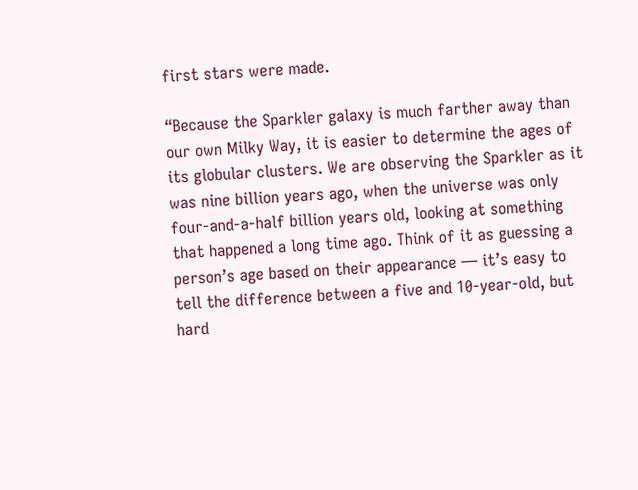first stars were made.

“Because the Sparkler galaxy is much farther away than our own Milky Way, it is easier to determine the ages of its globular clusters. We are observing the Sparkler as it was nine billion years ago, when the universe was only four-and-a-half billion years old, looking at something that happened a long time ago. Think of it as guessing a person’s age based on their appearance — it’s easy to tell the difference between a five and 10-year-old, but hard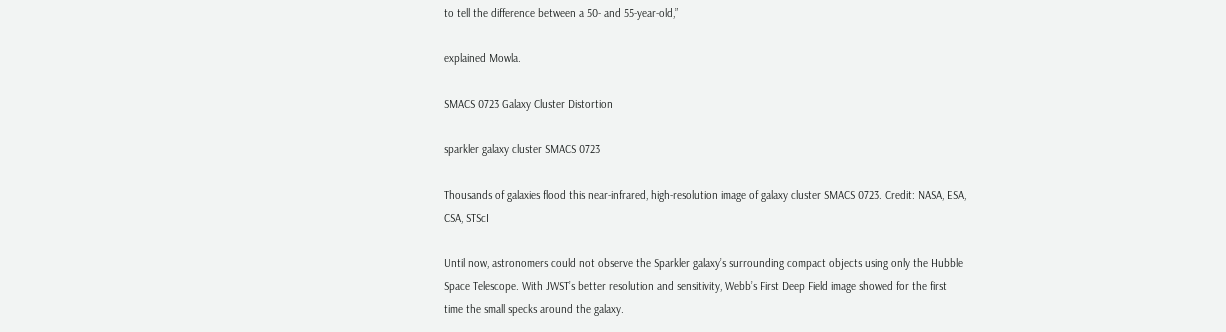to tell the difference between a 50- and 55-year-old,”

explained Mowla.

SMACS 0723 Galaxy Cluster Distortion

sparkler galaxy cluster SMACS 0723

Thousands of galaxies flood this near-infrared, high-resolution image of galaxy cluster SMACS 0723. Credit: NASA, ESA, CSA, STScI

Until now, astronomers could not observe the Sparkler galaxy’s surrounding compact objects using only the Hubble Space Telescope. With JWST’s better resolution and sensitivity, Webb’s First Deep Field image showed for the first time the small specks around the galaxy.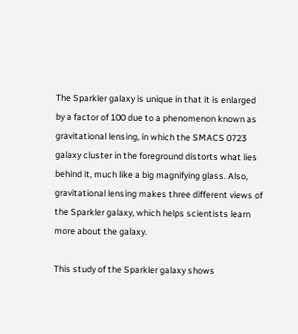The Sparkler galaxy is unique in that it is enlarged by a factor of 100 due to a phenomenon known as gravitational lensing, in which the SMACS 0723 galaxy cluster in the foreground distorts what lies behind it, much like a big magnifying glass. Also, gravitational lensing makes three different views of the Sparkler galaxy, which helps scientists learn more about the galaxy.

This study of the Sparkler galaxy shows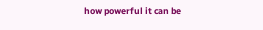how powerful it can be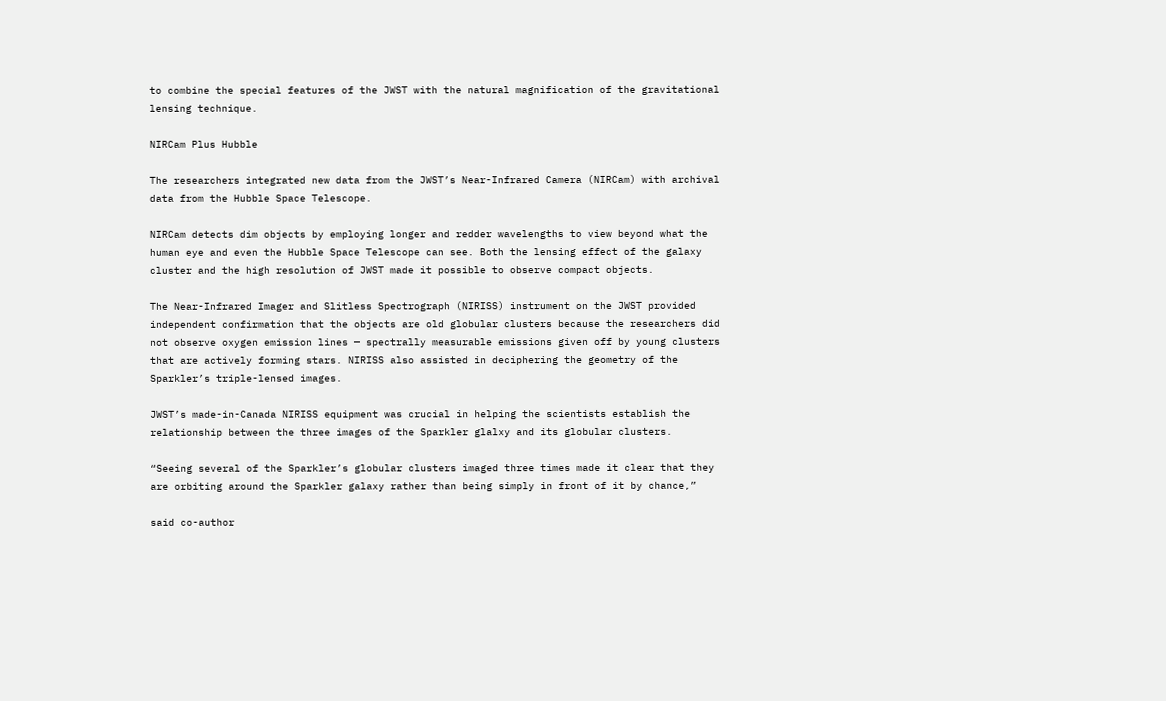to combine the special features of the JWST with the natural magnification of the gravitational lensing technique.

NIRCam Plus Hubble

The researchers integrated new data from the JWST’s Near-Infrared Camera (NIRCam) with archival data from the Hubble Space Telescope.

NIRCam detects dim objects by employing longer and redder wavelengths to view beyond what the human eye and even the Hubble Space Telescope can see. Both the lensing effect of the galaxy cluster and the high resolution of JWST made it possible to observe compact objects.

The Near-Infrared Imager and Slitless Spectrograph (NIRISS) instrument on the JWST provided independent confirmation that the objects are old globular clusters because the researchers did not observe oxygen emission lines — spectrally measurable emissions given off by young clusters that are actively forming stars. NIRISS also assisted in deciphering the geometry of the Sparkler’s triple-lensed images.

JWST’s made-in-Canada NIRISS equipment was crucial in helping the scientists establish the relationship between the three images of the Sparkler glalxy and its globular clusters.

“Seeing several of the Sparkler’s globular clusters imaged three times made it clear that they are orbiting around the Sparkler galaxy rather than being simply in front of it by chance,”

said co-author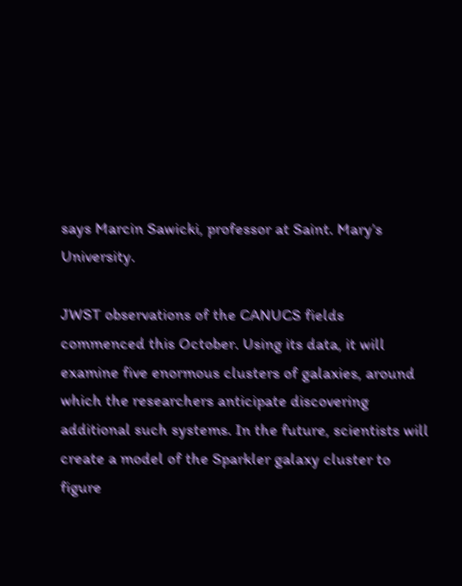says Marcin Sawicki, professor at Saint. Mary’s University.

JWST observations of the CANUCS fields commenced this October. Using its data, it will examine five enormous clusters of galaxies, around which the researchers anticipate discovering additional such systems. In the future, scientists will create a model of the Sparkler galaxy cluster to figure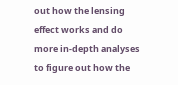out how the lensing effect works and do more in-depth analyses to figure out how the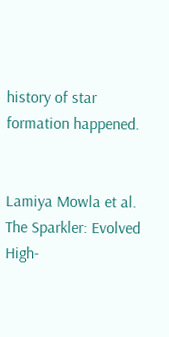history of star formation happened.


Lamiya Mowla et al. The Sparkler: Evolved High-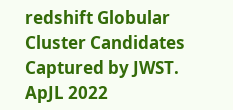redshift Globular Cluster Candidates Captured by JWST. ApJL 2022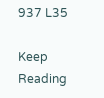937 L35

Keep Reading